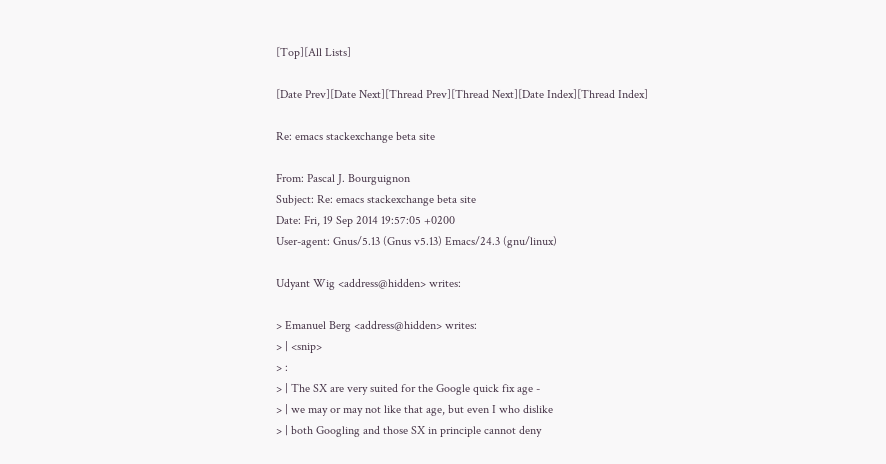[Top][All Lists]

[Date Prev][Date Next][Thread Prev][Thread Next][Date Index][Thread Index]

Re: emacs stackexchange beta site

From: Pascal J. Bourguignon
Subject: Re: emacs stackexchange beta site
Date: Fri, 19 Sep 2014 19:57:05 +0200
User-agent: Gnus/5.13 (Gnus v5.13) Emacs/24.3 (gnu/linux)

Udyant Wig <address@hidden> writes:

> Emanuel Berg <address@hidden> writes:
> | <snip>
> :
> | The SX are very suited for the Google quick fix age -
> | we may or may not like that age, but even I who dislike
> | both Googling and those SX in principle cannot deny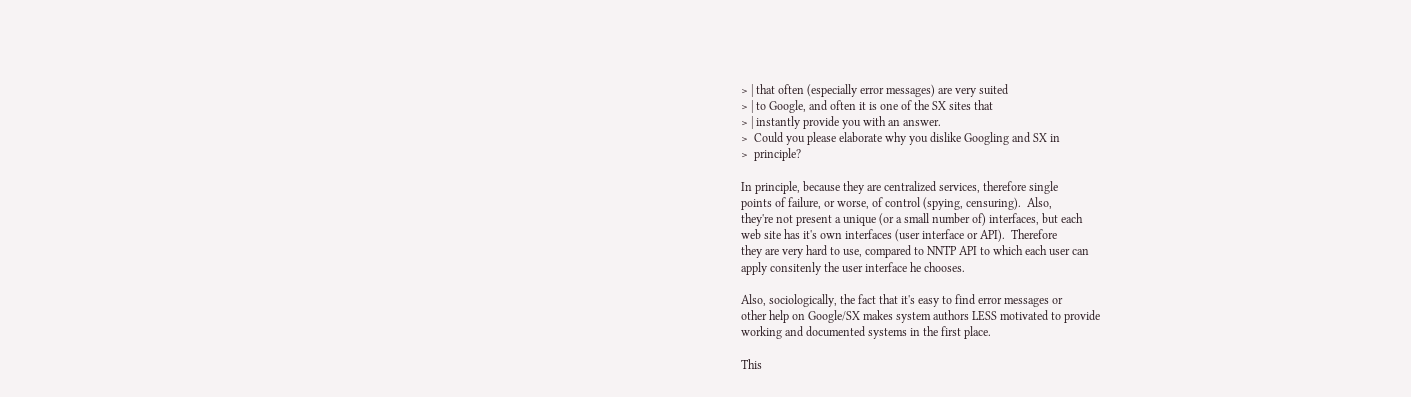> | that often (especially error messages) are very suited
> | to Google, and often it is one of the SX sites that
> | instantly provide you with an answer.
>  Could you please elaborate why you dislike Googling and SX in
>  principle?

In principle, because they are centralized services, therefore single
points of failure, or worse, of control (spying, censuring).  Also,
they're not present a unique (or a small number of) interfaces, but each
web site has it's own interfaces (user interface or API).  Therefore
they are very hard to use, compared to NNTP API to which each user can
apply consitenly the user interface he chooses.

Also, sociologically, the fact that it's easy to find error messages or
other help on Google/SX makes system authors LESS motivated to provide
working and documented systems in the first place.

This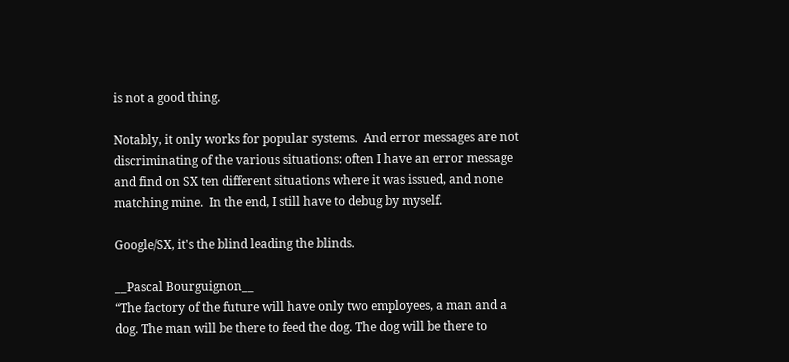is not a good thing.

Notably, it only works for popular systems.  And error messages are not
discriminating of the various situations: often I have an error message
and find on SX ten different situations where it was issued, and none
matching mine.  In the end, I still have to debug by myself.

Google/SX, it's the blind leading the blinds.

__Pascal Bourguignon__
“The factory of the future will have only two employees, a man and a
dog. The man will be there to feed the dog. The dog will be there to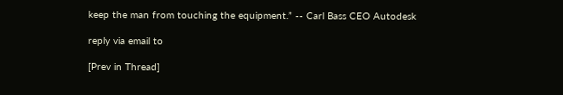keep the man from touching the equipment.” -- Carl Bass CEO Autodesk

reply via email to

[Prev in Thread]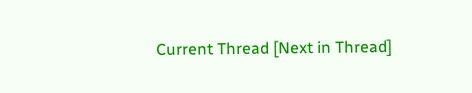Current Thread [Next in Thread]